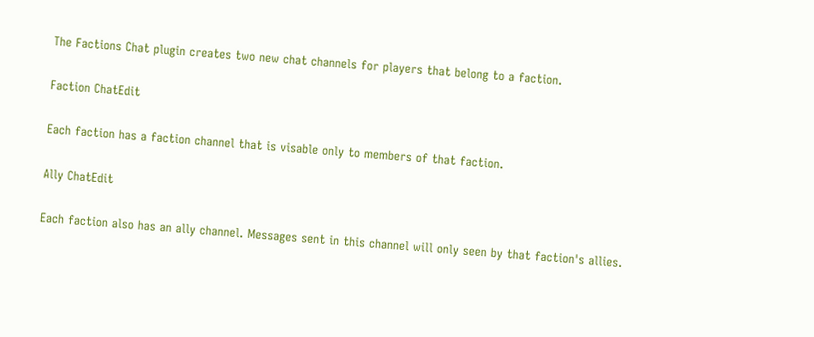The Factions Chat plugin creates two new chat channels for players that belong to a faction.

Faction ChatEdit

Each faction has a faction channel that is visable only to members of that faction.

Ally ChatEdit

Each faction also has an ally channel. Messages sent in this channel will only seen by that faction's allies.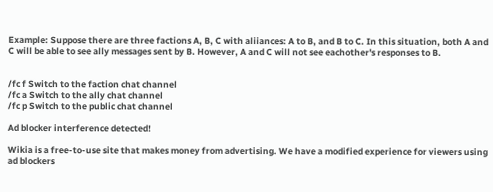Example: Suppose there are three factions A, B, C with aliiances: A to B, and B to C. In this situation, both A and C will be able to see ally messages sent by B. However, A and C will not see eachother's responses to B.


/fc f Switch to the faction chat channel
/fc a Switch to the ally chat channel
/fc p Switch to the public chat channel

Ad blocker interference detected!

Wikia is a free-to-use site that makes money from advertising. We have a modified experience for viewers using ad blockers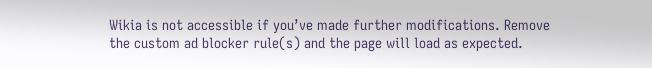Wikia is not accessible if you’ve made further modifications. Remove the custom ad blocker rule(s) and the page will load as expected.